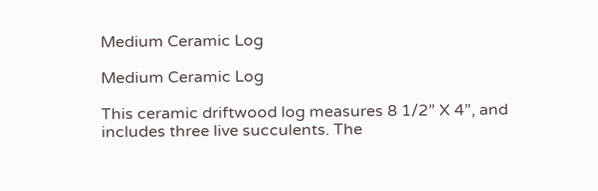Medium Ceramic Log

Medium Ceramic Log

This ceramic driftwood log measures 8 1/2” X 4”, and includes three live succulents. The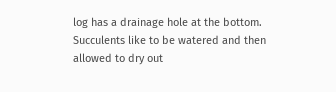log has a drainage hole at the bottom.
Succulents like to be watered and then allowed to dry out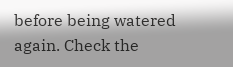before being watered again. Check the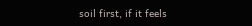soil first, if it feels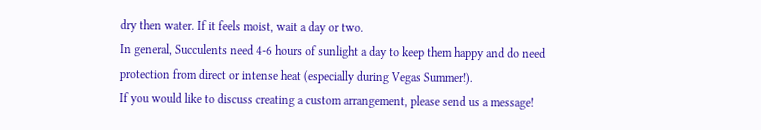dry then water. If it feels moist, wait a day or two.
In general, Succulents need 4-6 hours of sunlight a day to keep them happy and do need protection from direct or intense heat (especially during Vegas Summer!).
If you would like to discuss creating a custom arrangement, please send us a message!